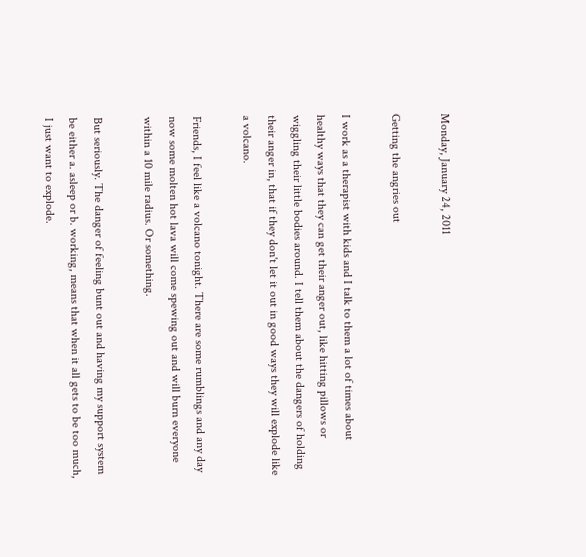Monday, January 24, 2011

Getting the angries out

I work as a therapist with kids and I talk to them a lot of times about healthy ways that they can get their anger out, like hitting pillows or wiggling their little bodies around. I tell them about the dangers of holding their anger in, that if they don't let it out in good ways they will explode like a volcano.

Friends, I feel like a volcano tonight. There are some rumblings and any day now some molten hot lava will come spewing out and will burn everyone within a 10 mile radius. Or something.

But seriously. The danger of feeling bunt out and having my support system be either a. asleep or b. working, means that when it all gets to be too much, I just want to explode.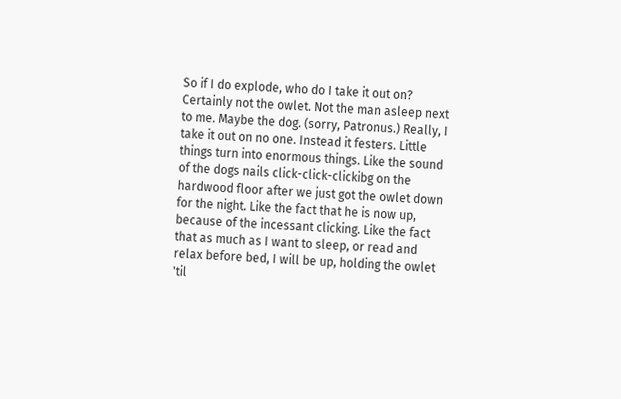So if I do explode, who do I take it out on? Certainly not the owlet. Not the man asleep next to me. Maybe the dog. (sorry, Patronus.) Really, I take it out on no one. Instead it festers. Little things turn into enormous things. Like the sound of the dogs nails click-click-clickibg on the hardwood floor after we just got the owlet down for the night. Like the fact that he is now up, because of the incessant clicking. Like the fact that as much as I want to sleep, or read and relax before bed, I will be up, holding the owlet 'til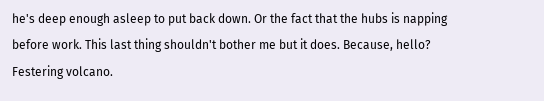he's deep enough asleep to put back down. Or the fact that the hubs is napping before work. This last thing shouldn't bother me but it does. Because, hello? Festering volcano.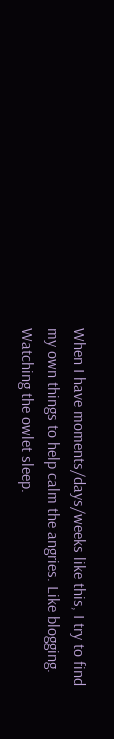When I have moments/days/weeks like this, I try to find my own things to help calm the angries. Like blogging. Watching the owlet sleep.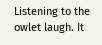Listening to the owlet laugh. It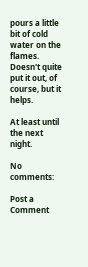pours a little bit of cold water on the flames. Doesn't quite put it out, of course, but it helps.

At least until the next night.

No comments:

Post a Comment